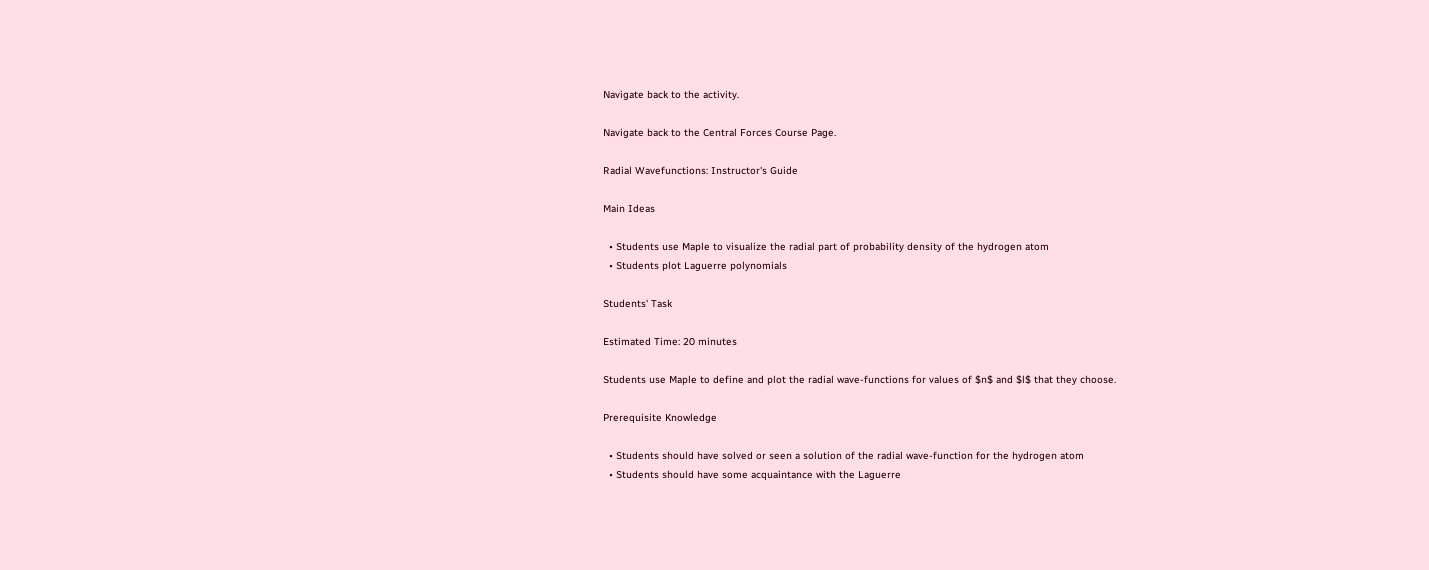Navigate back to the activity.

Navigate back to the Central Forces Course Page.

Radial Wavefunctions: Instructor's Guide

Main Ideas

  • Students use Maple to visualize the radial part of probability density of the hydrogen atom
  • Students plot Laguerre polynomials

Students' Task

Estimated Time: 20 minutes

Students use Maple to define and plot the radial wave-functions for values of $n$ and $l$ that they choose.

Prerequisite Knowledge

  • Students should have solved or seen a solution of the radial wave-function for the hydrogen atom
  • Students should have some acquaintance with the Laguerre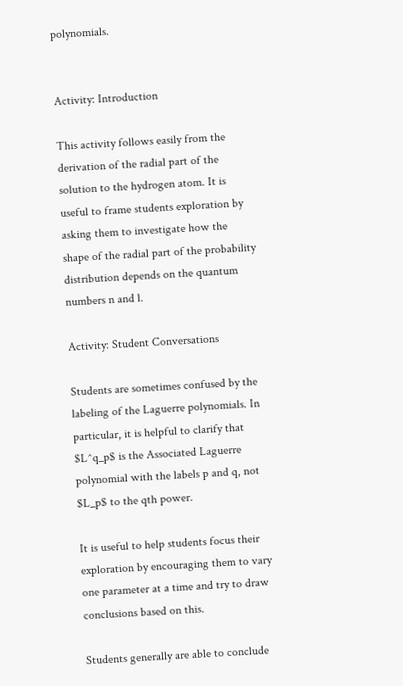polynomials.


Activity: Introduction

This activity follows easily from the derivation of the radial part of the solution to the hydrogen atom. It is useful to frame students exploration by asking them to investigate how the shape of the radial part of the probability distribution depends on the quantum numbers n and l.

Activity: Student Conversations

Students are sometimes confused by the labeling of the Laguerre polynomials. In particular, it is helpful to clarify that $L^q_p$ is the Associated Laguerre polynomial with the labels p and q, not $L_p$ to the qth power.

It is useful to help students focus their exploration by encouraging them to vary one parameter at a time and try to draw conclusions based on this.

Students generally are able to conclude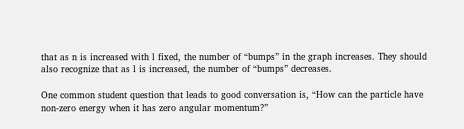that as n is increased with l fixed, the number of “bumps” in the graph increases. They should also recognize that as l is increased, the number of “bumps” decreases.

One common student question that leads to good conversation is, “How can the particle have non-zero energy when it has zero angular momentum?”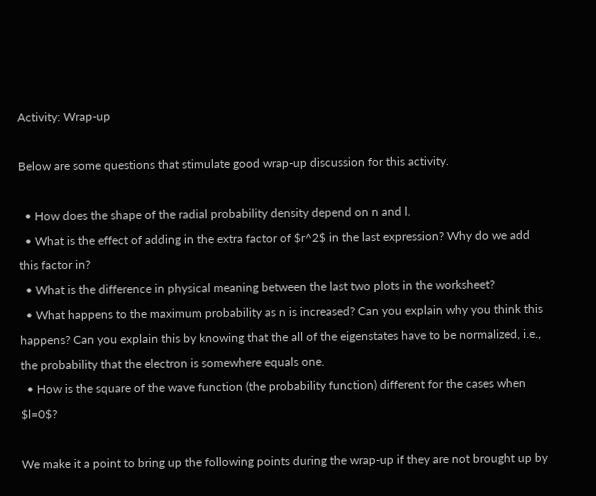Activity: Wrap-up

Below are some questions that stimulate good wrap-up discussion for this activity.

  • How does the shape of the radial probability density depend on n and l.
  • What is the effect of adding in the extra factor of $r^2$ in the last expression? Why do we add this factor in?
  • What is the difference in physical meaning between the last two plots in the worksheet?
  • What happens to the maximum probability as n is increased? Can you explain why you think this happens? Can you explain this by knowing that the all of the eigenstates have to be normalized, i.e., the probability that the electron is somewhere equals one.
  • How is the square of the wave function (the probability function) different for the cases when $l=0$?

We make it a point to bring up the following points during the wrap-up if they are not brought up by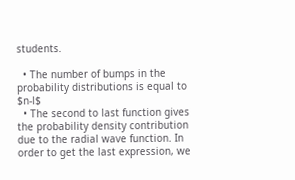students.

  • The number of bumps in the probability distributions is equal to $n-l$
  • The second to last function gives the probability density contribution due to the radial wave function. In order to get the last expression, we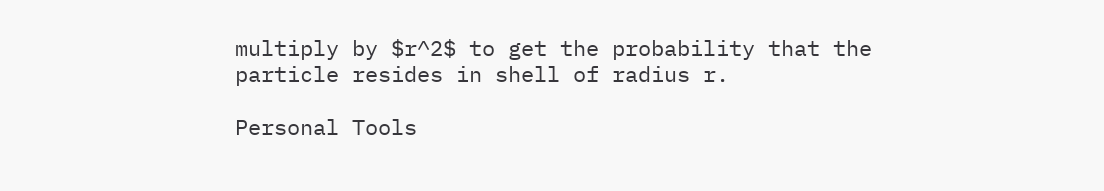multiply by $r^2$ to get the probability that the particle resides in shell of radius r.

Personal Tools